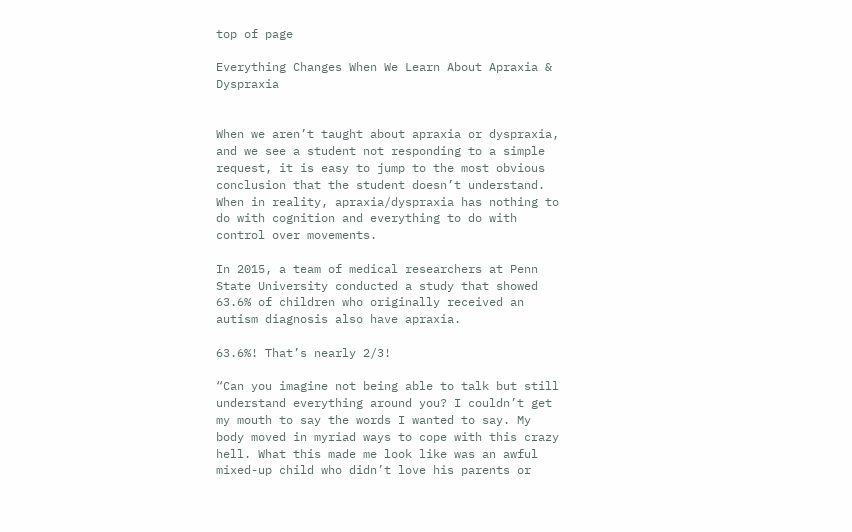top of page

Everything Changes When We Learn About Apraxia & Dyspraxia


When we aren’t taught about apraxia or dyspraxia, and we see a student not responding to a simple request, it is easy to jump to the most obvious conclusion that the student doesn’t understand. When in reality, apraxia/dyspraxia has nothing to do with cognition and everything to do with control over movements.

In 2015, a team of medical researchers at Penn State University conducted a study that showed 63.6% of children who originally received an autism diagnosis also have apraxia.

63.6%! That’s nearly 2/3!

“Can you imagine not being able to talk but still understand everything around you? I couldn’t get my mouth to say the words I wanted to say. My body moved in myriad ways to cope with this crazy hell. What this made me look like was an awful mixed-up child who didn’t love his parents or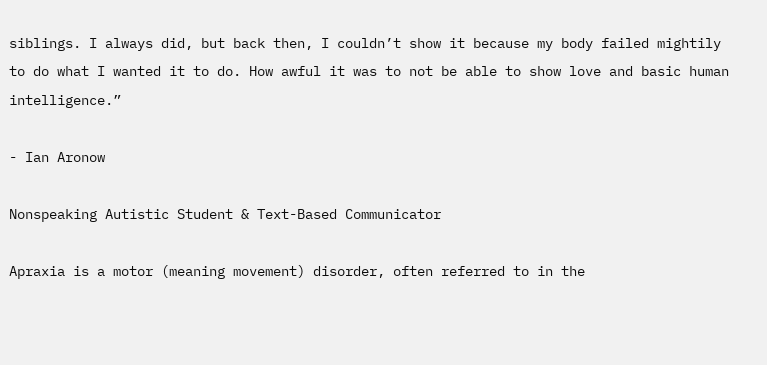siblings. I always did, but back then, I couldn’t show it because my body failed mightily to do what I wanted it to do. How awful it was to not be able to show love and basic human intelligence.”

- Ian Aronow

Nonspeaking Autistic Student & Text-Based Communicator

Apraxia is a motor (meaning movement) disorder, often referred to in the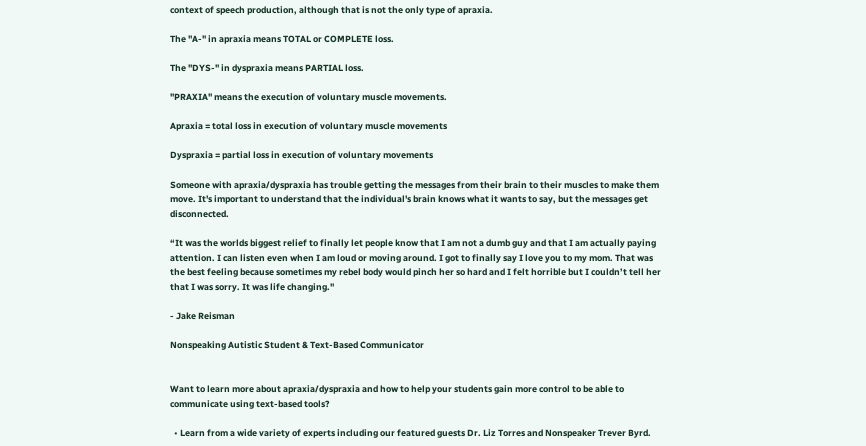context of speech production, although that is not the only type of apraxia.

The "A-" in apraxia means TOTAL or COMPLETE loss.

The "DYS-" in dyspraxia means PARTIAL loss.

"PRAXIA" means the execution of voluntary muscle movements.

Apraxia = total loss in execution of voluntary muscle movements

Dyspraxia = partial loss in execution of voluntary movements

Someone with apraxia/dyspraxia has trouble getting the messages from their brain to their muscles to make them move. It's important to understand that the individual's brain knows what it wants to say, but the messages get disconnected.

“It was the worlds biggest relief to finally let people know that I am not a dumb guy and that I am actually paying attention. I can listen even when I am loud or moving around. I got to finally say I love you to my mom. That was the best feeling because sometimes my rebel body would pinch her so hard and I felt horrible but I couldn’t tell her that I was sorry. It was life changing."

- Jake Reisman

Nonspeaking Autistic Student & Text-Based Communicator


Want to learn more about apraxia/dyspraxia and how to help your students gain more control to be able to communicate using text-based tools?

  • Learn from a wide variety of experts including our featured guests Dr. Liz Torres and Nonspeaker Trever Byrd.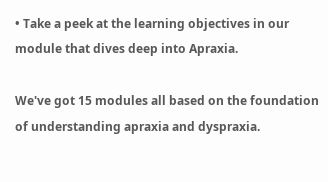• Take a peek at the learning objectives in our module that dives deep into Apraxia.

We've got 15 modules all based on the foundation of understanding apraxia and dyspraxia.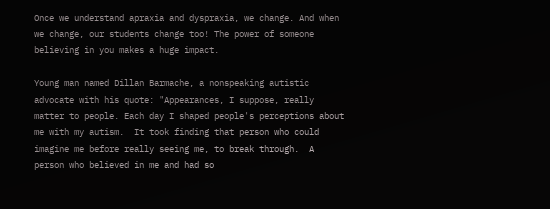Once we understand apraxia and dyspraxia, we change. And when we change, our students change too! The power of someone believing in you makes a huge impact.

Young man named Dillan Barmache, a nonspeaking autistic advocate with his quote: "Appearances, I suppose, really matter to people. Each day I shaped people's perceptions about me with my autism.  It took finding that person who could imagine me before really seeing me, to break through.  A person who believed in me and had so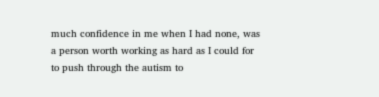much confidence in me when I had none, was a person worth working as hard as I could for to push through the autism to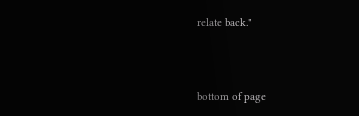relate back."



bottom of page